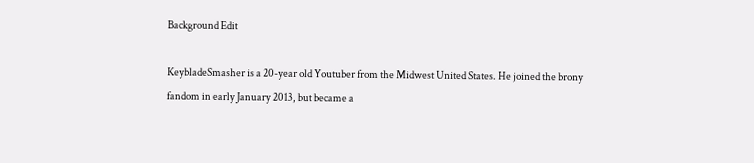Background Edit

KeybladeSmasher is a 20-year old Youtuber from the Midwest United States. He joined the brony fandom in early January 2013, but became a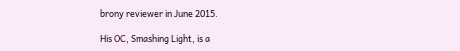brony reviewer in June 2015.

His OC, Smashing Light, is a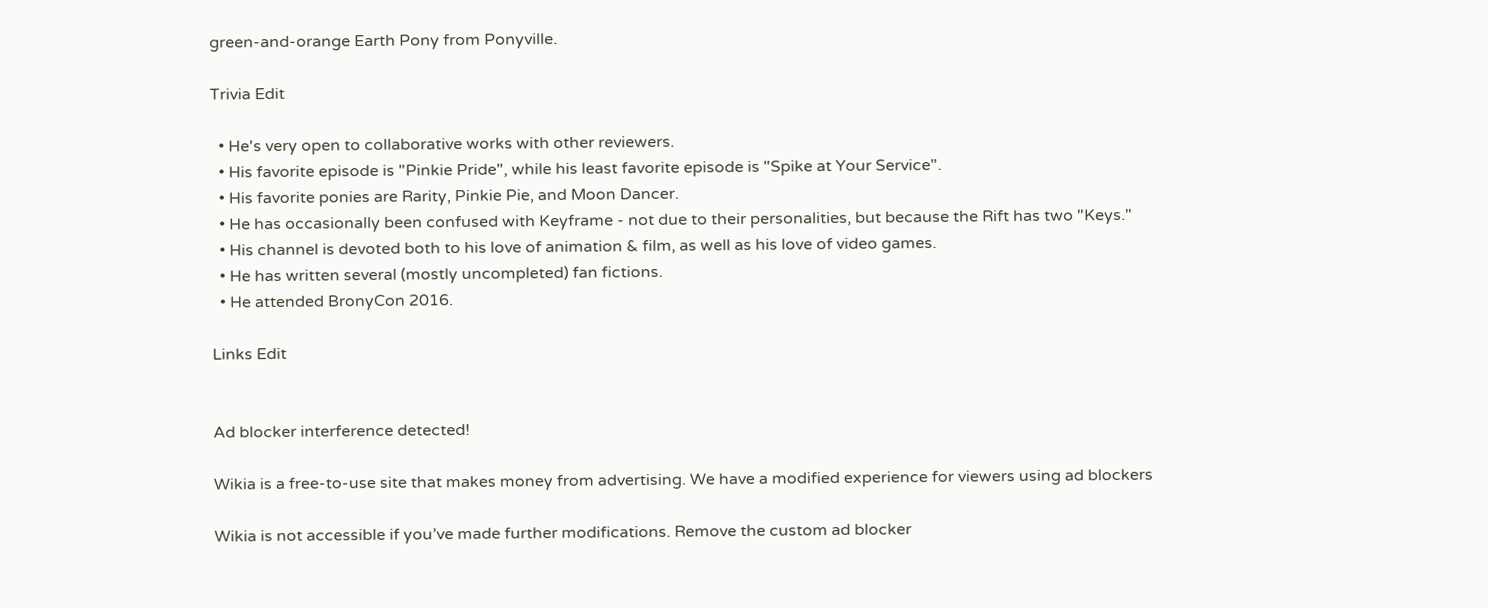green-and-orange Earth Pony from Ponyville.

Trivia Edit

  • He's very open to collaborative works with other reviewers.
  • His favorite episode is "Pinkie Pride", while his least favorite episode is "Spike at Your Service".
  • His favorite ponies are Rarity, Pinkie Pie, and Moon Dancer.
  • He has occasionally been confused with Keyframe - not due to their personalities, but because the Rift has two "Keys."
  • His channel is devoted both to his love of animation & film, as well as his love of video games.
  • He has written several (mostly uncompleted) fan fictions.
  • He attended BronyCon 2016.

Links Edit


Ad blocker interference detected!

Wikia is a free-to-use site that makes money from advertising. We have a modified experience for viewers using ad blockers

Wikia is not accessible if you’ve made further modifications. Remove the custom ad blocker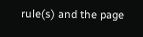rule(s) and the page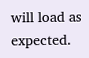will load as expected.